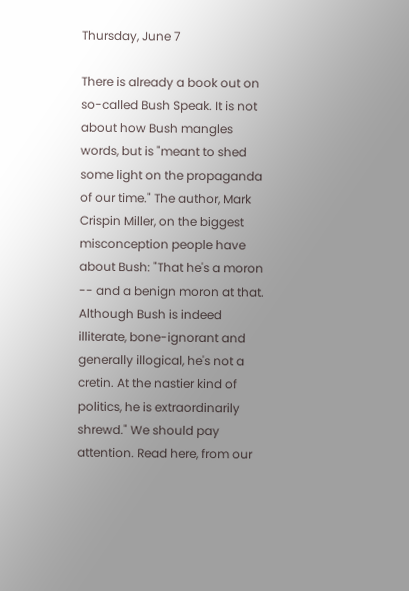Thursday, June 7

There is already a book out on so-called Bush Speak. It is not about how Bush mangles words, but is "meant to shed some light on the propaganda of our time." The author, Mark Crispin Miller, on the biggest misconception people have about Bush: "That he's a moron -- and a benign moron at that. Although Bush is indeed illiterate, bone-ignorant and generally illogical, he's not a cretin. At the nastier kind of politics, he is extraordinarily shrewd." We should pay attention. Read here, from our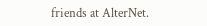friends at AlterNet.